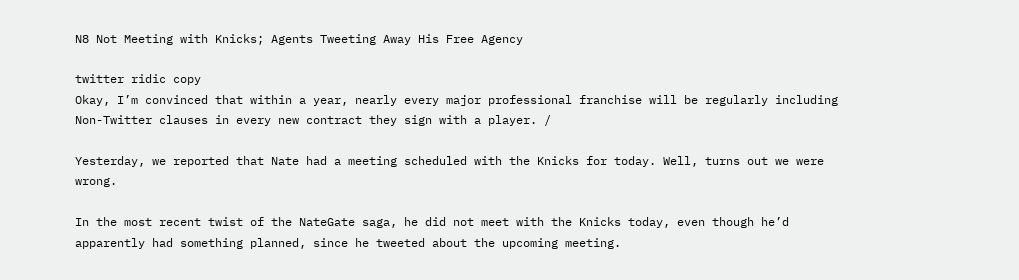N8 Not Meeting with Knicks; Agents Tweeting Away His Free Agency

twitter ridic copy
Okay, I’m convinced that within a year, nearly every major professional franchise will be regularly including Non-Twitter clauses in every new contract they sign with a player. /

Yesterday, we reported that Nate had a meeting scheduled with the Knicks for today. Well, turns out we were wrong.

In the most recent twist of the NateGate saga, he did not meet with the Knicks today, even though he’d apparently had something planned, since he tweeted about the upcoming meeting.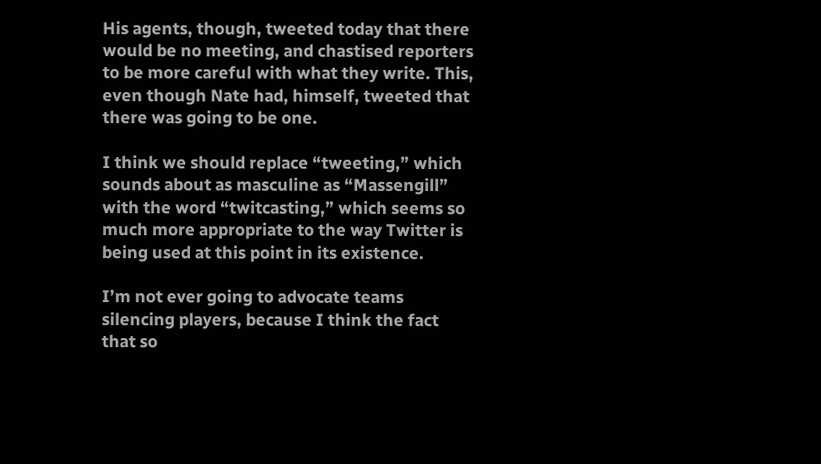His agents, though, tweeted today that there would be no meeting, and chastised reporters to be more careful with what they write. This, even though Nate had, himself, tweeted that there was going to be one.

I think we should replace “tweeting,” which sounds about as masculine as “Massengill” with the word “twitcasting,” which seems so much more appropriate to the way Twitter is being used at this point in its existence.

I’m not ever going to advocate teams silencing players, because I think the fact that so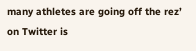many athletes are going off the rez’ on Twitter is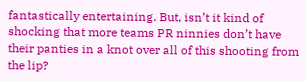fantastically entertaining. But, isn’t it kind of shocking that more teams PR ninnies don’t have their panties in a knot over all of this shooting from the lip?